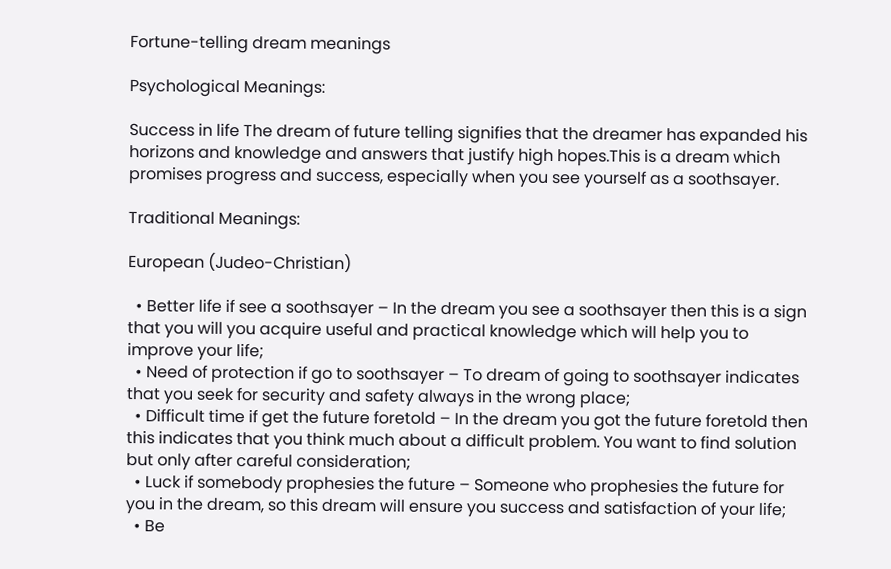Fortune-telling dream meanings

Psychological Meanings:

Success in life The dream of future telling signifies that the dreamer has expanded his horizons and knowledge and answers that justify high hopes.This is a dream which promises progress and success, especially when you see yourself as a soothsayer.

Traditional Meanings:

European (Judeo-Christian)

  • Better life if see a soothsayer – In the dream you see a soothsayer then this is a sign that you will you acquire useful and practical knowledge which will help you to improve your life;
  • Need of protection if go to soothsayer – To dream of going to soothsayer indicates that you seek for security and safety always in the wrong place;
  • Difficult time if get the future foretold – In the dream you got the future foretold then this indicates that you think much about a difficult problem. You want to find solution but only after careful consideration;
  • Luck if somebody prophesies the future – Someone who prophesies the future for you in the dream, so this dream will ensure you success and satisfaction of your life;
  • Be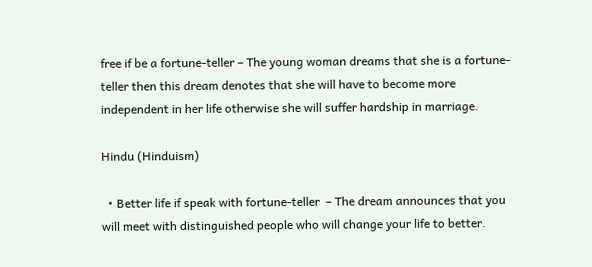free if be a fortune-teller – The young woman dreams that she is a fortune-teller then this dream denotes that she will have to become more independent in her life otherwise she will suffer hardship in marriage.

Hindu (Hinduism)

  • Better life if speak with fortune-teller  – The dream announces that you will meet with distinguished people who will change your life to better.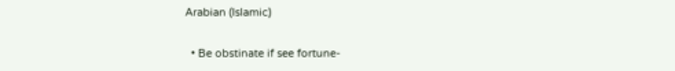Arabian (Islamic)

  • Be obstinate if see fortune-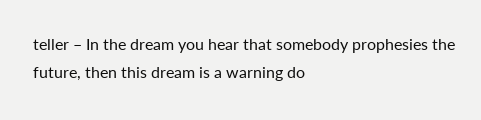teller – In the dream you hear that somebody prophesies the future, then this dream is a warning do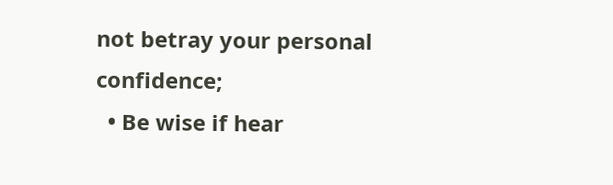not betray your personal confidence;
  • Be wise if hear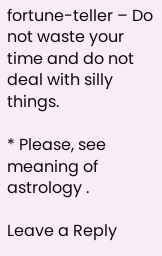fortune-teller – Do not waste your time and do not deal with silly things.

* Please, see meaning of astrology .

Leave a Reply